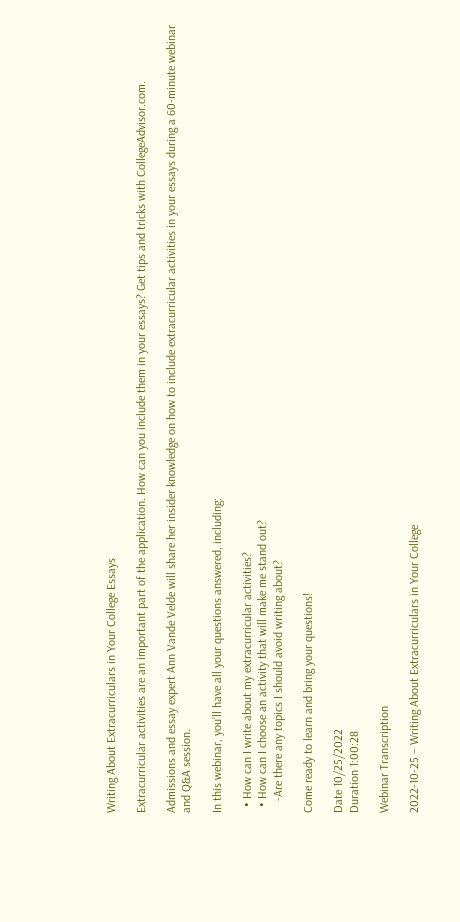Writing About Extracurriculars in Your College Essays

Extracurricular activities are an important part of the application. How can you include them in your essays? Get tips and tricks with CollegeAdvisor.com.

Admissions and essay expert Ann Vande Velde will share her insider knowledge on how to include extracurricular activities in your essays during a 60-minute webinar and Q&A session.

In this webinar, you’ll have all your questions answered, including:

  • How can I write about my extracurricular activities?
  • How can I choose an activity that will make me stand out?
    -Are there any topics I should avoid writing about?

Come ready to learn and bring your questions!

Date 10/25/2022
Duration 1:00:28

Webinar Transcription

2022-10-25 – Writing About Extracurriculars in Your College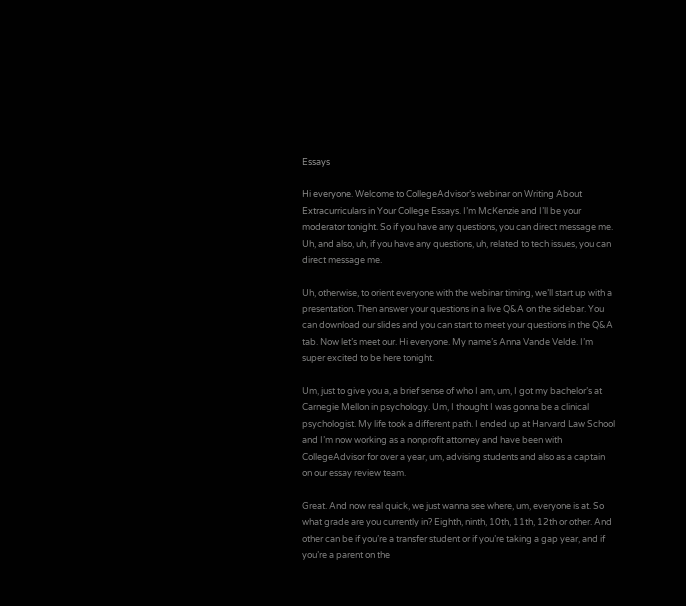Essays

Hi everyone. Welcome to CollegeAdvisor’s webinar on Writing About Extracurriculars in Your College Essays. I’m McKenzie and I’ll be your moderator tonight. So if you have any questions, you can direct message me. Uh, and also, uh, if you have any questions, uh, related to tech issues, you can direct message me.

Uh, otherwise, to orient everyone with the webinar timing, we’ll start up with a presentation. Then answer your questions in a live Q&A on the sidebar. You can download our slides and you can start to meet your questions in the Q&A tab. Now let’s meet our. Hi everyone. My name’s Anna Vande Velde. I’m super excited to be here tonight.

Um, just to give you a, a brief sense of who I am, um, I got my bachelor’s at Carnegie Mellon in psychology. Um, I thought I was gonna be a clinical psychologist. My life took a different path. I ended up at Harvard Law School and I’m now working as a nonprofit attorney and have been with CollegeAdvisor for over a year, um, advising students and also as a captain on our essay review team.

Great. And now real quick, we just wanna see where, um, everyone is at. So what grade are you currently in? Eighth, ninth, 10th, 11th, 12th or other. And other can be if you’re a transfer student or if you’re taking a gap year, and if you’re a parent on the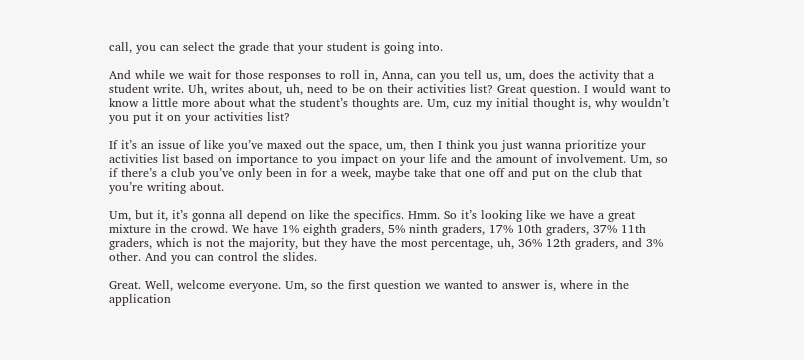call, you can select the grade that your student is going into.

And while we wait for those responses to roll in, Anna, can you tell us, um, does the activity that a student write. Uh, writes about, uh, need to be on their activities list? Great question. I would want to know a little more about what the student’s thoughts are. Um, cuz my initial thought is, why wouldn’t you put it on your activities list?

If it’s an issue of like you’ve maxed out the space, um, then I think you just wanna prioritize your activities list based on importance to you impact on your life and the amount of involvement. Um, so if there’s a club you’ve only been in for a week, maybe take that one off and put on the club that you’re writing about.

Um, but it, it’s gonna all depend on like the specifics. Hmm. So it’s looking like we have a great mixture in the crowd. We have 1% eighth graders, 5% ninth graders, 17% 10th graders, 37% 11th graders, which is not the majority, but they have the most percentage, uh, 36% 12th graders, and 3% other. And you can control the slides.

Great. Well, welcome everyone. Um, so the first question we wanted to answer is, where in the application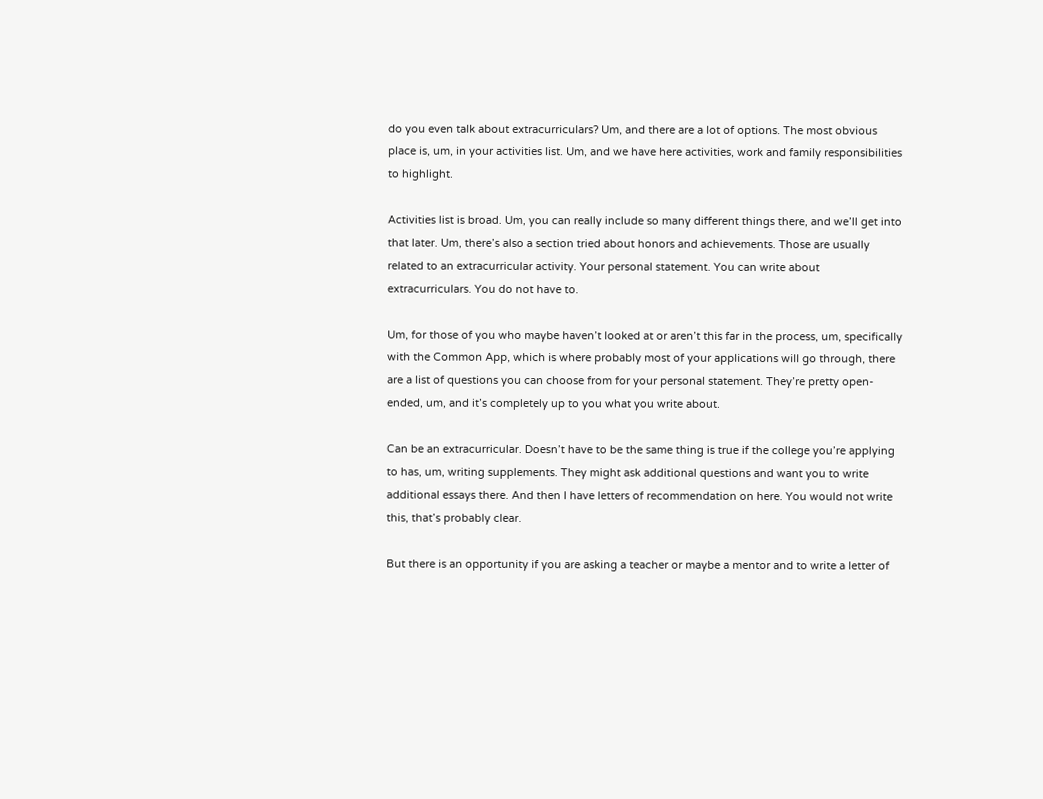do you even talk about extracurriculars? Um, and there are a lot of options. The most obvious place is, um, in your activities list. Um, and we have here activities, work and family responsibilities to highlight.

Activities list is broad. Um, you can really include so many different things there, and we’ll get into that later. Um, there’s also a section tried about honors and achievements. Those are usually related to an extracurricular activity. Your personal statement. You can write about extracurriculars. You do not have to.

Um, for those of you who maybe haven’t looked at or aren’t this far in the process, um, specifically with the Common App, which is where probably most of your applications will go through, there are a list of questions you can choose from for your personal statement. They’re pretty open-ended, um, and it’s completely up to you what you write about.

Can be an extracurricular. Doesn’t have to be the same thing is true if the college you’re applying to has, um, writing supplements. They might ask additional questions and want you to write additional essays there. And then I have letters of recommendation on here. You would not write this, that’s probably clear.

But there is an opportunity if you are asking a teacher or maybe a mentor and to write a letter of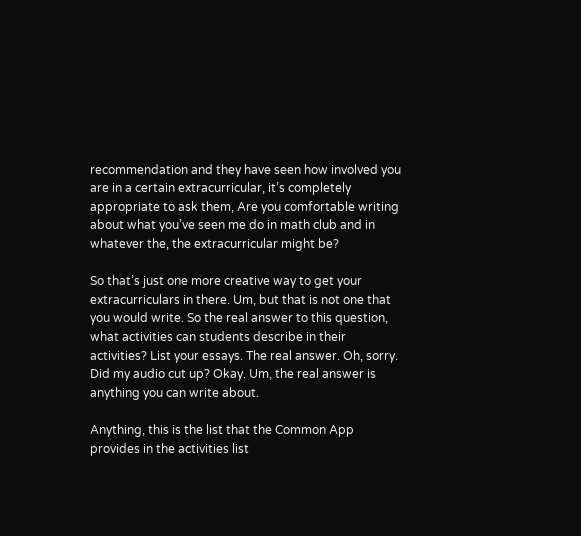recommendation and they have seen how involved you are in a certain extracurricular, it’s completely appropriate to ask them, Are you comfortable writing about what you’ve seen me do in math club and in whatever the, the extracurricular might be?

So that’s just one more creative way to get your extracurriculars in there. Um, but that is not one that you would write. So the real answer to this question, what activities can students describe in their activities? List your essays. The real answer. Oh, sorry. Did my audio cut up? Okay. Um, the real answer is anything you can write about.

Anything, this is the list that the Common App provides in the activities list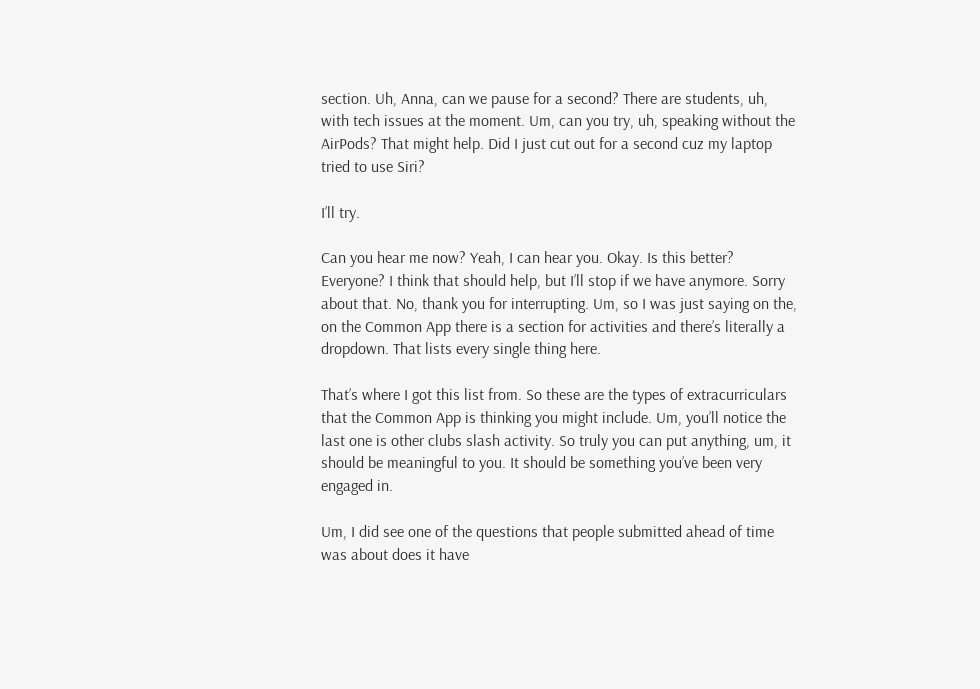section. Uh, Anna, can we pause for a second? There are students, uh, with tech issues at the moment. Um, can you try, uh, speaking without the AirPods? That might help. Did I just cut out for a second cuz my laptop tried to use Siri?

I’ll try.

Can you hear me now? Yeah, I can hear you. Okay. Is this better? Everyone? I think that should help, but I’ll stop if we have anymore. Sorry about that. No, thank you for interrupting. Um, so I was just saying on the, on the Common App there is a section for activities and there’s literally a dropdown. That lists every single thing here.

That’s where I got this list from. So these are the types of extracurriculars that the Common App is thinking you might include. Um, you’ll notice the last one is other clubs slash activity. So truly you can put anything, um, it should be meaningful to you. It should be something you’ve been very engaged in.

Um, I did see one of the questions that people submitted ahead of time was about does it have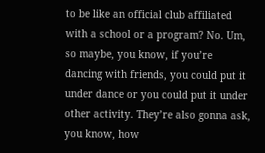to be like an official club affiliated with a school or a program? No. Um, so maybe, you know, if you’re dancing with friends, you could put it under dance or you could put it under other activity. They’re also gonna ask, you know, how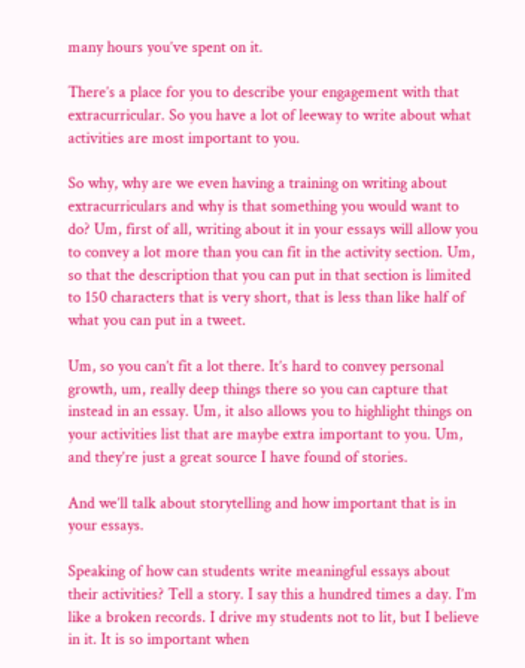many hours you’ve spent on it.

There’s a place for you to describe your engagement with that extracurricular. So you have a lot of leeway to write about what activities are most important to you.

So why, why are we even having a training on writing about extracurriculars and why is that something you would want to do? Um, first of all, writing about it in your essays will allow you to convey a lot more than you can fit in the activity section. Um, so that the description that you can put in that section is limited to 150 characters that is very short, that is less than like half of what you can put in a tweet.

Um, so you can’t fit a lot there. It’s hard to convey personal growth, um, really deep things there so you can capture that instead in an essay. Um, it also allows you to highlight things on your activities list that are maybe extra important to you. Um, and they’re just a great source I have found of stories.

And we’ll talk about storytelling and how important that is in your essays.

Speaking of how can students write meaningful essays about their activities? Tell a story. I say this a hundred times a day. I’m like a broken records. I drive my students not to lit, but I believe in it. It is so important when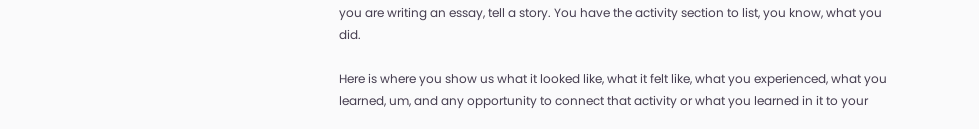you are writing an essay, tell a story. You have the activity section to list, you know, what you did.

Here is where you show us what it looked like, what it felt like, what you experienced, what you learned, um, and any opportunity to connect that activity or what you learned in it to your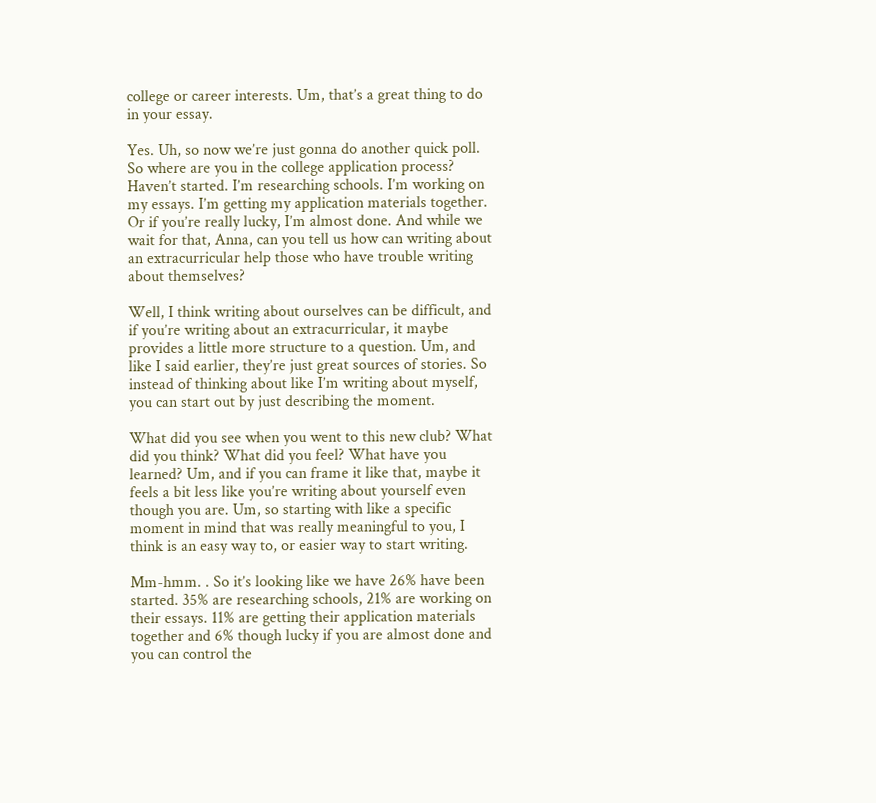college or career interests. Um, that’s a great thing to do in your essay.

Yes. Uh, so now we’re just gonna do another quick poll. So where are you in the college application process? Haven’t started. I’m researching schools. I’m working on my essays. I’m getting my application materials together. Or if you’re really lucky, I’m almost done. And while we wait for that, Anna, can you tell us how can writing about an extracurricular help those who have trouble writing about themselves?

Well, I think writing about ourselves can be difficult, and if you’re writing about an extracurricular, it maybe provides a little more structure to a question. Um, and like I said earlier, they’re just great sources of stories. So instead of thinking about like I’m writing about myself, you can start out by just describing the moment.

What did you see when you went to this new club? What did you think? What did you feel? What have you learned? Um, and if you can frame it like that, maybe it feels a bit less like you’re writing about yourself even though you are. Um, so starting with like a specific moment in mind that was really meaningful to you, I think is an easy way to, or easier way to start writing.

Mm-hmm. . So it’s looking like we have 26% have been started. 35% are researching schools, 21% are working on their essays. 11% are getting their application materials together and 6% though lucky if you are almost done and you can control the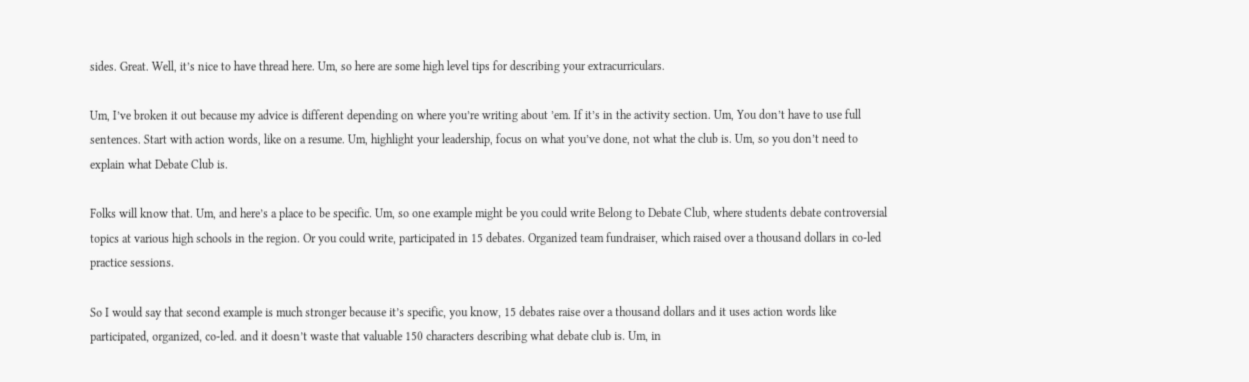sides. Great. Well, it’s nice to have thread here. Um, so here are some high level tips for describing your extracurriculars.

Um, I’ve broken it out because my advice is different depending on where you’re writing about ’em. If it’s in the activity section. Um, You don’t have to use full sentences. Start with action words, like on a resume. Um, highlight your leadership, focus on what you’ve done, not what the club is. Um, so you don’t need to explain what Debate Club is.

Folks will know that. Um, and here’s a place to be specific. Um, so one example might be you could write Belong to Debate Club, where students debate controversial topics at various high schools in the region. Or you could write, participated in 15 debates. Organized team fundraiser, which raised over a thousand dollars in co-led practice sessions.

So I would say that second example is much stronger because it’s specific, you know, 15 debates raise over a thousand dollars and it uses action words like participated, organized, co-led. and it doesn’t waste that valuable 150 characters describing what debate club is. Um, in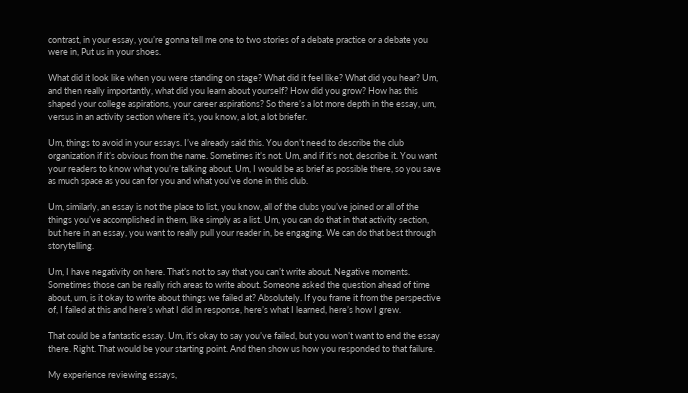contrast, in your essay, you’re gonna tell me one to two stories of a debate practice or a debate you were in, Put us in your shoes.

What did it look like when you were standing on stage? What did it feel like? What did you hear? Um, and then really importantly, what did you learn about yourself? How did you grow? How has this shaped your college aspirations, your career aspirations? So there’s a lot more depth in the essay, um, versus in an activity section where it’s, you know, a lot, a lot briefer.

Um, things to avoid in your essays. I’ve already said this. You don’t need to describe the club organization if it’s obvious from the name. Sometimes it’s not. Um, and if it’s not, describe it. You want your readers to know what you’re talking about. Um, I would be as brief as possible there, so you save as much space as you can for you and what you’ve done in this club.

Um, similarly, an essay is not the place to list, you know, all of the clubs you’ve joined or all of the things you’ve accomplished in them, like simply as a list. Um, you can do that in that activity section, but here in an essay, you want to really pull your reader in, be engaging. We can do that best through storytelling.

Um, I have negativity on here. That’s not to say that you can’t write about. Negative moments. Sometimes those can be really rich areas to write about. Someone asked the question ahead of time about, um, is it okay to write about things we failed at? Absolutely. If you frame it from the perspective of, I failed at this and here’s what I did in response, here’s what I learned, here’s how I grew.

That could be a fantastic essay. Um, it’s okay to say you’ve failed, but you won’t want to end the essay there. Right. That would be your starting point. And then show us how you responded to that failure.

My experience reviewing essays,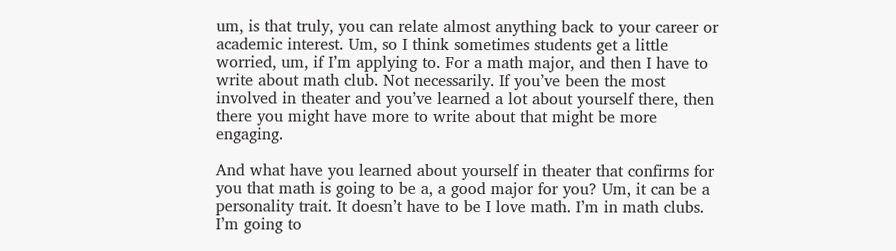um, is that truly, you can relate almost anything back to your career or academic interest. Um, so I think sometimes students get a little worried, um, if I’m applying to. For a math major, and then I have to write about math club. Not necessarily. If you’ve been the most involved in theater and you’ve learned a lot about yourself there, then there you might have more to write about that might be more engaging.

And what have you learned about yourself in theater that confirms for you that math is going to be a, a good major for you? Um, it can be a personality trait. It doesn’t have to be I love math. I’m in math clubs. I’m going to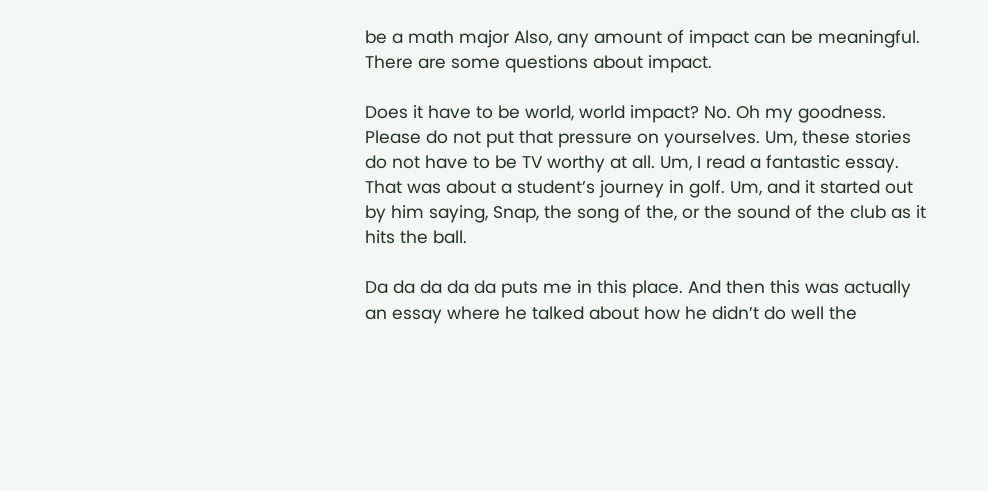be a math major Also, any amount of impact can be meaningful. There are some questions about impact.

Does it have to be world, world impact? No. Oh my goodness. Please do not put that pressure on yourselves. Um, these stories do not have to be TV worthy at all. Um, I read a fantastic essay. That was about a student’s journey in golf. Um, and it started out by him saying, Snap, the song of the, or the sound of the club as it hits the ball.

Da da da da da puts me in this place. And then this was actually an essay where he talked about how he didn’t do well the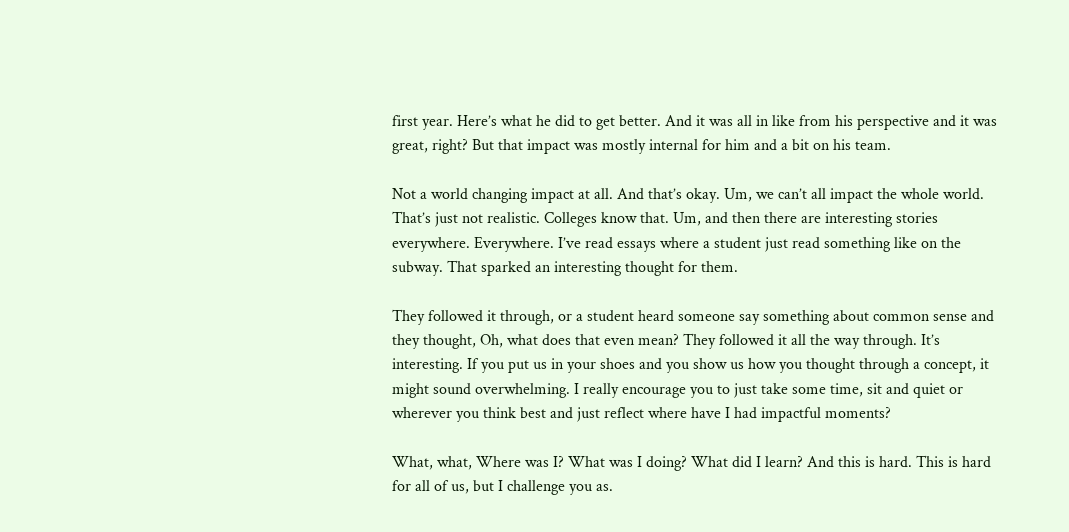first year. Here’s what he did to get better. And it was all in like from his perspective and it was great, right? But that impact was mostly internal for him and a bit on his team.

Not a world changing impact at all. And that’s okay. Um, we can’t all impact the whole world. That’s just not realistic. Colleges know that. Um, and then there are interesting stories everywhere. Everywhere. I’ve read essays where a student just read something like on the subway. That sparked an interesting thought for them.

They followed it through, or a student heard someone say something about common sense and they thought, Oh, what does that even mean? They followed it all the way through. It’s interesting. If you put us in your shoes and you show us how you thought through a concept, it might sound overwhelming. I really encourage you to just take some time, sit and quiet or wherever you think best and just reflect where have I had impactful moments?

What, what, Where was I? What was I doing? What did I learn? And this is hard. This is hard for all of us, but I challenge you as.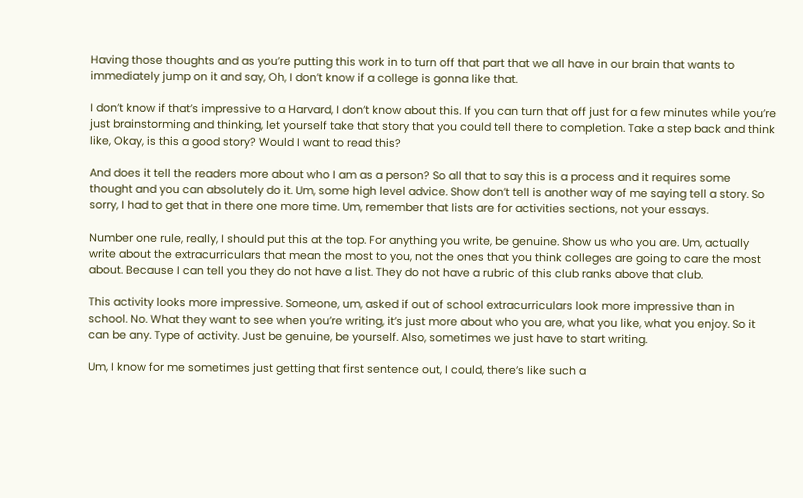Having those thoughts and as you’re putting this work in to turn off that part that we all have in our brain that wants to immediately jump on it and say, Oh, I don’t know if a college is gonna like that.

I don’t know if that’s impressive to a Harvard, I don’t know about this. If you can turn that off just for a few minutes while you’re just brainstorming and thinking, let yourself take that story that you could tell there to completion. Take a step back and think like, Okay, is this a good story? Would I want to read this?

And does it tell the readers more about who I am as a person? So all that to say this is a process and it requires some thought and you can absolutely do it. Um, some high level advice. Show don’t tell is another way of me saying tell a story. So sorry, I had to get that in there one more time. Um, remember that lists are for activities sections, not your essays.

Number one rule, really, I should put this at the top. For anything you write, be genuine. Show us who you are. Um, actually write about the extracurriculars that mean the most to you, not the ones that you think colleges are going to care the most about. Because I can tell you they do not have a list. They do not have a rubric of this club ranks above that club.

This activity looks more impressive. Someone, um, asked if out of school extracurriculars look more impressive than in school. No. What they want to see when you’re writing, it’s just more about who you are, what you like, what you enjoy. So it can be any. Type of activity. Just be genuine, be yourself. Also, sometimes we just have to start writing.

Um, I know for me sometimes just getting that first sentence out, I could, there’s like such a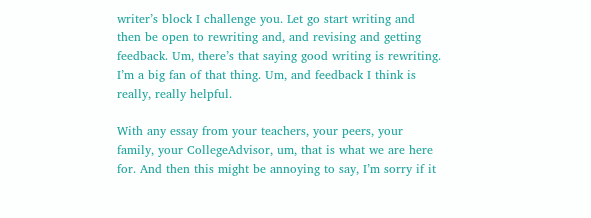writer’s block I challenge you. Let go start writing and then be open to rewriting and, and revising and getting feedback. Um, there’s that saying good writing is rewriting. I’m a big fan of that thing. Um, and feedback I think is really, really helpful.

With any essay from your teachers, your peers, your family, your CollegeAdvisor, um, that is what we are here for. And then this might be annoying to say, I’m sorry if it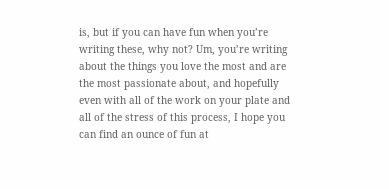is, but if you can have fun when you’re writing these, why not? Um, you’re writing about the things you love the most and are the most passionate about, and hopefully even with all of the work on your plate and all of the stress of this process, I hope you can find an ounce of fun at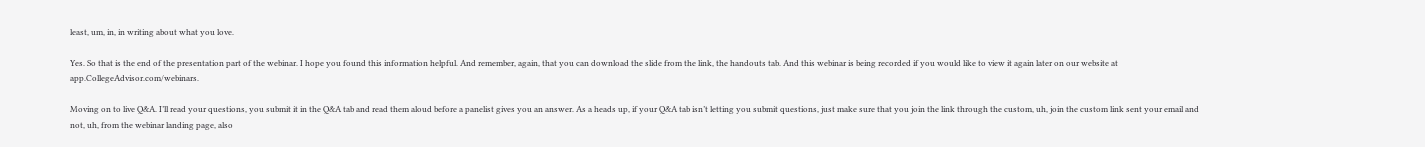least, um, in, in writing about what you love.

Yes. So that is the end of the presentation part of the webinar. I hope you found this information helpful. And remember, again, that you can download the slide from the link, the handouts tab. And this webinar is being recorded if you would like to view it again later on our website at app.CollegeAdvisor.com/webinars.

Moving on to live Q&A. I’ll read your questions, you submit it in the Q&A tab and read them aloud before a panelist gives you an answer. As a heads up, if your Q&A tab isn’t letting you submit questions, just make sure that you join the link through the custom, uh, join the custom link sent your email and not, uh, from the webinar landing page, also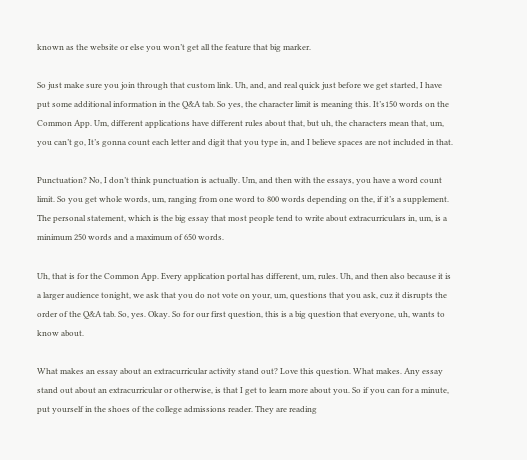known as the website or else you won’t get all the feature that big marker.

So just make sure you join through that custom link. Uh, and, and real quick just before we get started, I have put some additional information in the Q&A tab. So yes, the character limit is meaning this. It’s150 words on the Common App. Um, different applications have different rules about that, but uh, the characters mean that, um, you can’t go, It’s gonna count each letter and digit that you type in, and I believe spaces are not included in that.

Punctuation? No, I don’t think punctuation is actually. Um, and then with the essays, you have a word count limit. So you get whole words, um, ranging from one word to 800 words depending on the, if it’s a supplement. The personal statement, which is the big essay that most people tend to write about extracurriculars in, um, is a minimum 250 words and a maximum of 650 words.

Uh, that is for the Common App. Every application portal has different, um, rules. Uh, and then also because it is a larger audience tonight, we ask that you do not vote on your, um, questions that you ask, cuz it disrupts the order of the Q&A tab. So, yes. Okay. So for our first question, this is a big question that everyone, uh, wants to know about.

What makes an essay about an extracurricular activity stand out? Love this question. What makes. Any essay stand out about an extracurricular or otherwise, is that I get to learn more about you. So if you can for a minute, put yourself in the shoes of the college admissions reader. They are reading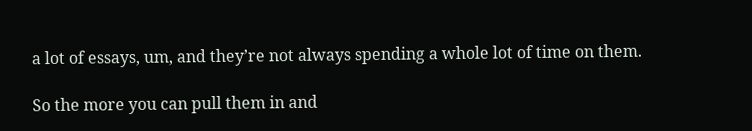a lot of essays, um, and they’re not always spending a whole lot of time on them.

So the more you can pull them in and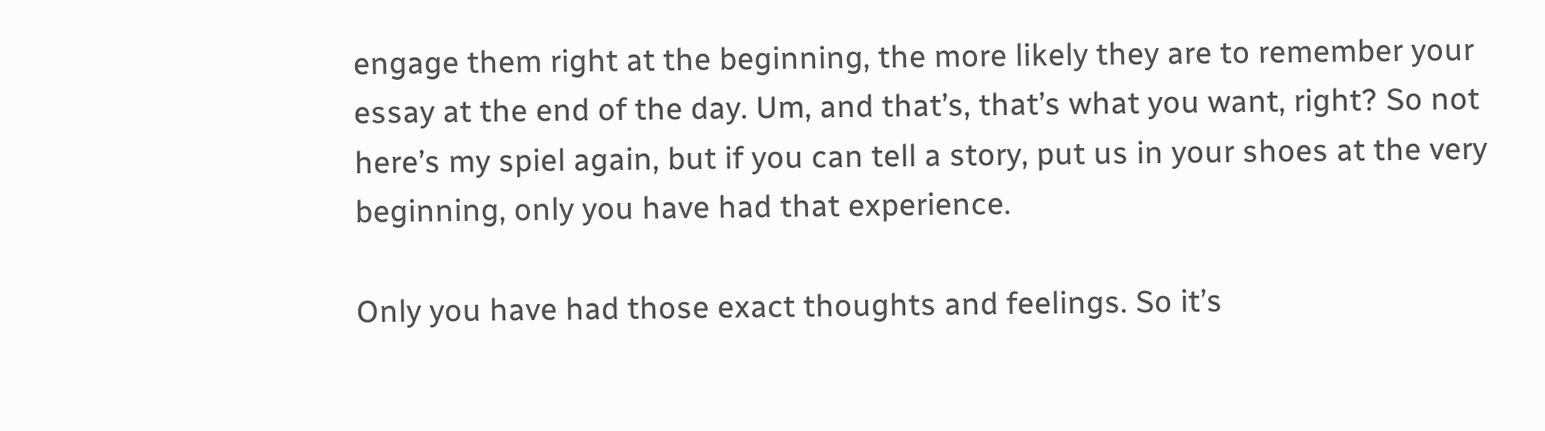engage them right at the beginning, the more likely they are to remember your essay at the end of the day. Um, and that’s, that’s what you want, right? So not here’s my spiel again, but if you can tell a story, put us in your shoes at the very beginning, only you have had that experience.

Only you have had those exact thoughts and feelings. So it’s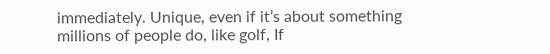immediately. Unique, even if it’s about something millions of people do, like golf, If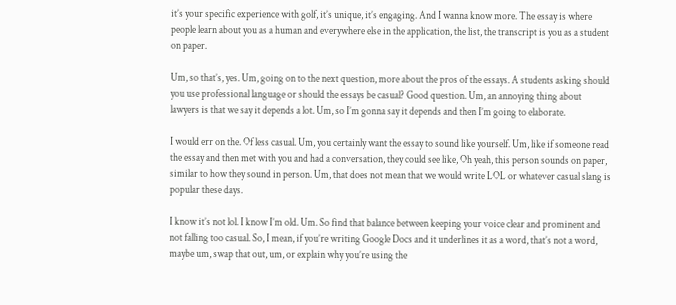it’s your specific experience with golf, it’s unique, it’s engaging. And I wanna know more. The essay is where people learn about you as a human and everywhere else in the application, the list, the transcript is you as a student on paper.

Um, so that’s, yes. Um, going on to the next question, more about the pros of the essays. A students asking should you use professional language or should the essays be casual? Good question. Um, an annoying thing about lawyers is that we say it depends a lot. Um, so I’m gonna say it depends and then I’m going to elaborate.

I would err on the. Of less casual. Um, you certainly want the essay to sound like yourself. Um, like if someone read the essay and then met with you and had a conversation, they could see like, Oh yeah, this person sounds on paper, similar to how they sound in person. Um, that does not mean that we would write LOL or whatever casual slang is popular these days.

I know it’s not lol. I know I’m old. Um. So find that balance between keeping your voice clear and prominent and not falling too casual. So, I mean, if you’re writing Google Docs and it underlines it as a word, that’s not a word, maybe um, swap that out, um, or explain why you’re using the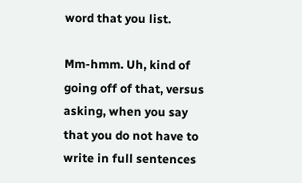word that you list.

Mm-hmm. Uh, kind of going off of that, versus asking, when you say that you do not have to write in full sentences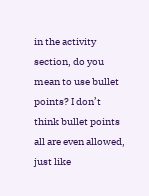in the activity section, do you mean to use bullet points? I don’t think bullet points all are even allowed, just like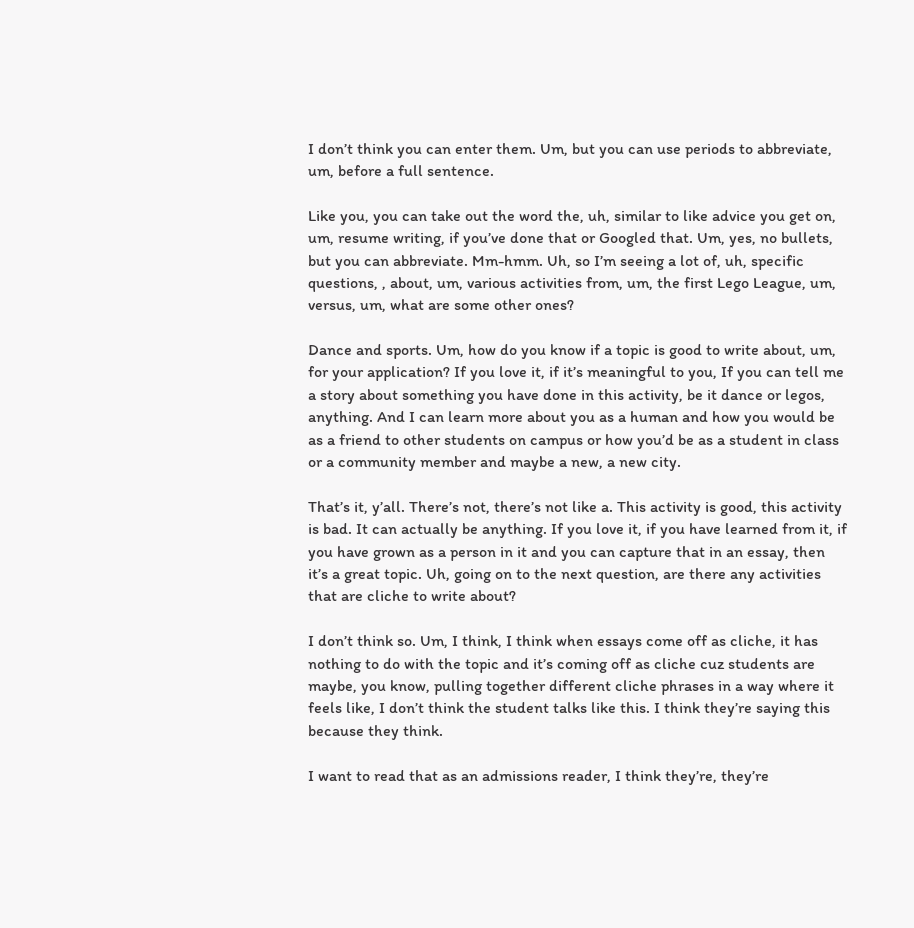I don’t think you can enter them. Um, but you can use periods to abbreviate, um, before a full sentence.

Like you, you can take out the word the, uh, similar to like advice you get on, um, resume writing, if you’ve done that or Googled that. Um, yes, no bullets, but you can abbreviate. Mm-hmm. Uh, so I’m seeing a lot of, uh, specific questions, , about, um, various activities from, um, the first Lego League, um, versus, um, what are some other ones?

Dance and sports. Um, how do you know if a topic is good to write about, um, for your application? If you love it, if it’s meaningful to you, If you can tell me a story about something you have done in this activity, be it dance or legos, anything. And I can learn more about you as a human and how you would be as a friend to other students on campus or how you’d be as a student in class or a community member and maybe a new, a new city.

That’s it, y’all. There’s not, there’s not like a. This activity is good, this activity is bad. It can actually be anything. If you love it, if you have learned from it, if you have grown as a person in it and you can capture that in an essay, then it’s a great topic. Uh, going on to the next question, are there any activities that are cliche to write about?

I don’t think so. Um, I think, I think when essays come off as cliche, it has nothing to do with the topic and it’s coming off as cliche cuz students are maybe, you know, pulling together different cliche phrases in a way where it feels like, I don’t think the student talks like this. I think they’re saying this because they think.

I want to read that as an admissions reader, I think they’re, they’re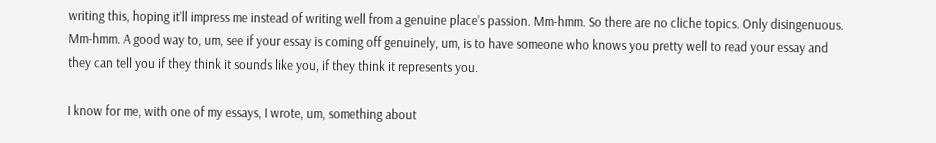writing this, hoping it’ll impress me instead of writing well from a genuine place’s passion. Mm-hmm. So there are no cliche topics. Only disingenuous. Mm-hmm. A good way to, um, see if your essay is coming off genuinely, um, is to have someone who knows you pretty well to read your essay and they can tell you if they think it sounds like you, if they think it represents you.

I know for me, with one of my essays, I wrote, um, something about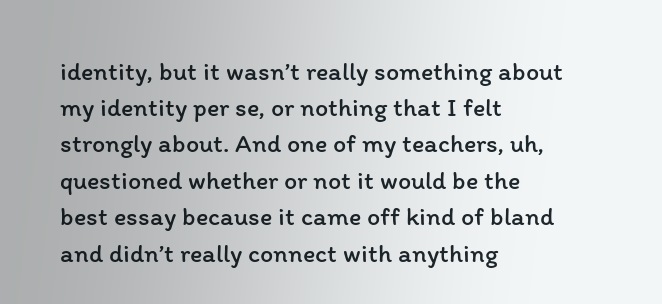identity, but it wasn’t really something about my identity per se, or nothing that I felt strongly about. And one of my teachers, uh, questioned whether or not it would be the best essay because it came off kind of bland and didn’t really connect with anything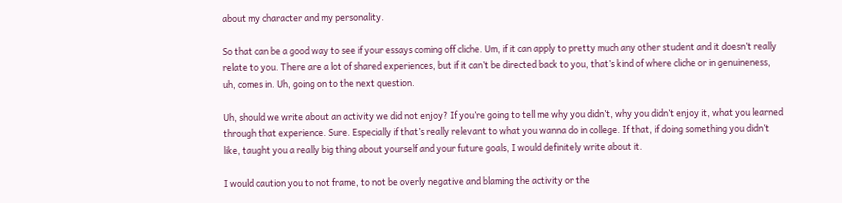about my character and my personality.

So that can be a good way to see if your essays coming off cliche. Um, if it can apply to pretty much any other student and it doesn’t really relate to you. There are a lot of shared experiences, but if it can’t be directed back to you, that’s kind of where cliche or in genuineness, uh, comes in. Uh, going on to the next question.

Uh, should we write about an activity we did not enjoy? If you’re going to tell me why you didn’t, why you didn’t enjoy it, what you learned through that experience. Sure. Especially if that’s really relevant to what you wanna do in college. If that, if doing something you didn’t like, taught you a really big thing about yourself and your future goals, I would definitely write about it.

I would caution you to not frame, to not be overly negative and blaming the activity or the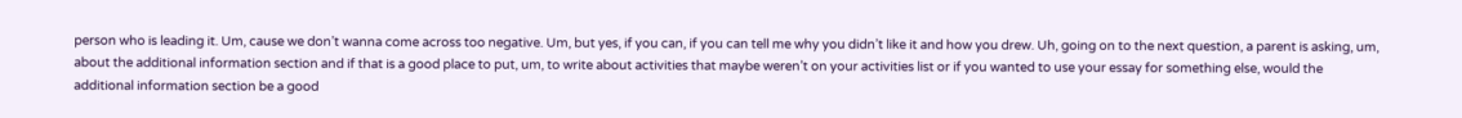person who is leading it. Um, cause we don’t wanna come across too negative. Um, but yes, if you can, if you can tell me why you didn’t like it and how you drew. Uh, going on to the next question, a parent is asking, um, about the additional information section and if that is a good place to put, um, to write about activities that maybe weren’t on your activities list or if you wanted to use your essay for something else, would the additional information section be a good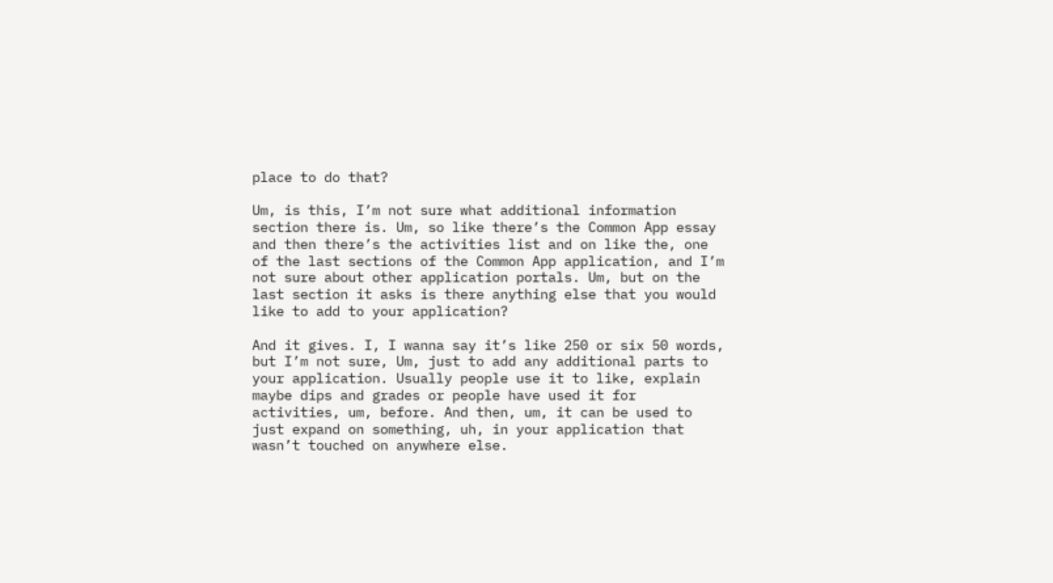place to do that?

Um, is this, I’m not sure what additional information section there is. Um, so like there’s the Common App essay and then there’s the activities list and on like the, one of the last sections of the Common App application, and I’m not sure about other application portals. Um, but on the last section it asks is there anything else that you would like to add to your application?

And it gives. I, I wanna say it’s like 250 or six 50 words, but I’m not sure, Um, just to add any additional parts to your application. Usually people use it to like, explain maybe dips and grades or people have used it for activities, um, before. And then, um, it can be used to just expand on something, uh, in your application that wasn’t touched on anywhere else.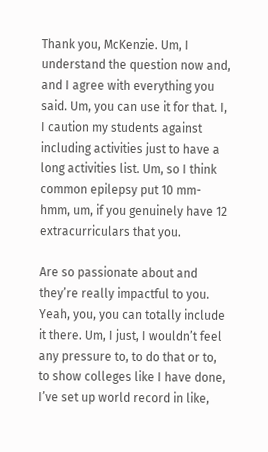Thank you, McKenzie. Um, I understand the question now and, and I agree with everything you said. Um, you can use it for that. I, I caution my students against including activities just to have a long activities list. Um, so I think common epilepsy put 10 mm-hmm, um, if you genuinely have 12 extracurriculars that you.

Are so passionate about and they’re really impactful to you. Yeah, you, you can totally include it there. Um, I just, I wouldn’t feel any pressure to, to do that or to, to show colleges like I have done, I’ve set up world record in like,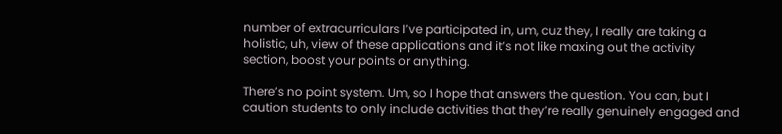number of extracurriculars I’ve participated in, um, cuz they, I really are taking a holistic, uh, view of these applications and it’s not like maxing out the activity section, boost your points or anything.

There’s no point system. Um, so I hope that answers the question. You can, but I caution students to only include activities that they’re really genuinely engaged and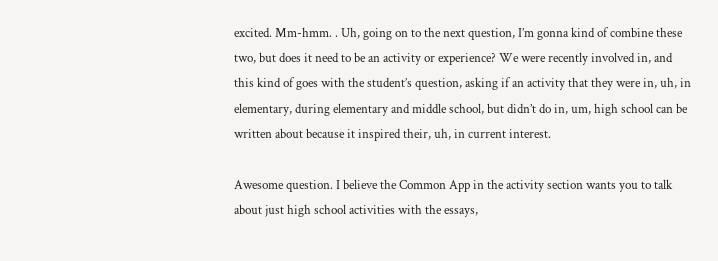excited. Mm-hmm. . Uh, going on to the next question, I’m gonna kind of combine these two, but does it need to be an activity or experience? We were recently involved in, and this kind of goes with the student’s question, asking if an activity that they were in, uh, in elementary, during elementary and middle school, but didn’t do in, um, high school can be written about because it inspired their, uh, in current interest.

Awesome question. I believe the Common App in the activity section wants you to talk about just high school activities with the essays,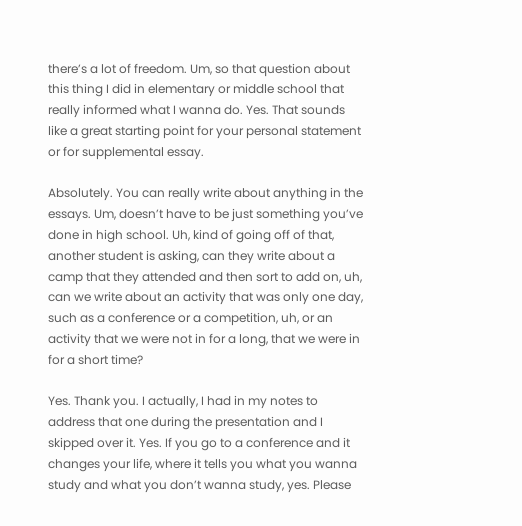there’s a lot of freedom. Um, so that question about this thing I did in elementary or middle school that really informed what I wanna do. Yes. That sounds like a great starting point for your personal statement or for supplemental essay.

Absolutely. You can really write about anything in the essays. Um, doesn’t have to be just something you’ve done in high school. Uh, kind of going off of that, another student is asking, can they write about a camp that they attended and then sort to add on, uh, can we write about an activity that was only one day, such as a conference or a competition, uh, or an activity that we were not in for a long, that we were in for a short time?

Yes. Thank you. I actually, I had in my notes to address that one during the presentation and I skipped over it. Yes. If you go to a conference and it changes your life, where it tells you what you wanna study and what you don’t wanna study, yes. Please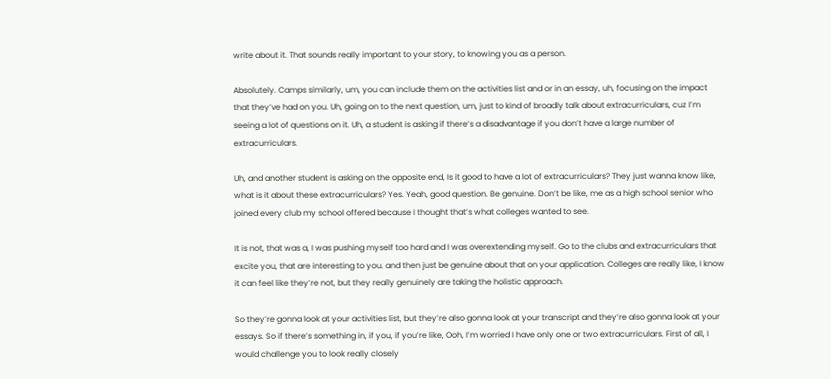write about it. That sounds really important to your story, to knowing you as a person.

Absolutely. Camps similarly, um, you can include them on the activities list and or in an essay, uh, focusing on the impact that they’ve had on you. Uh, going on to the next question, um, just to kind of broadly talk about extracurriculars, cuz I’m seeing a lot of questions on it. Uh, a student is asking if there’s a disadvantage if you don’t have a large number of extracurriculars.

Uh, and another student is asking on the opposite end, Is it good to have a lot of extracurriculars? They just wanna know like, what is it about these extracurriculars? Yes. Yeah, good question. Be genuine. Don’t be like, me as a high school senior who joined every club my school offered because I thought that’s what colleges wanted to see.

It is not, that was a, I was pushing myself too hard and I was overextending myself. Go to the clubs and extracurriculars that excite you, that are interesting to you. and then just be genuine about that on your application. Colleges are really like, I know it can feel like they’re not, but they really genuinely are taking the holistic approach.

So they’re gonna look at your activities list, but they’re also gonna look at your transcript and they’re also gonna look at your essays. So if there’s something in, if you, if you’re like, Ooh, I’m worried I have only one or two extracurriculars. First of all, I would challenge you to look really closely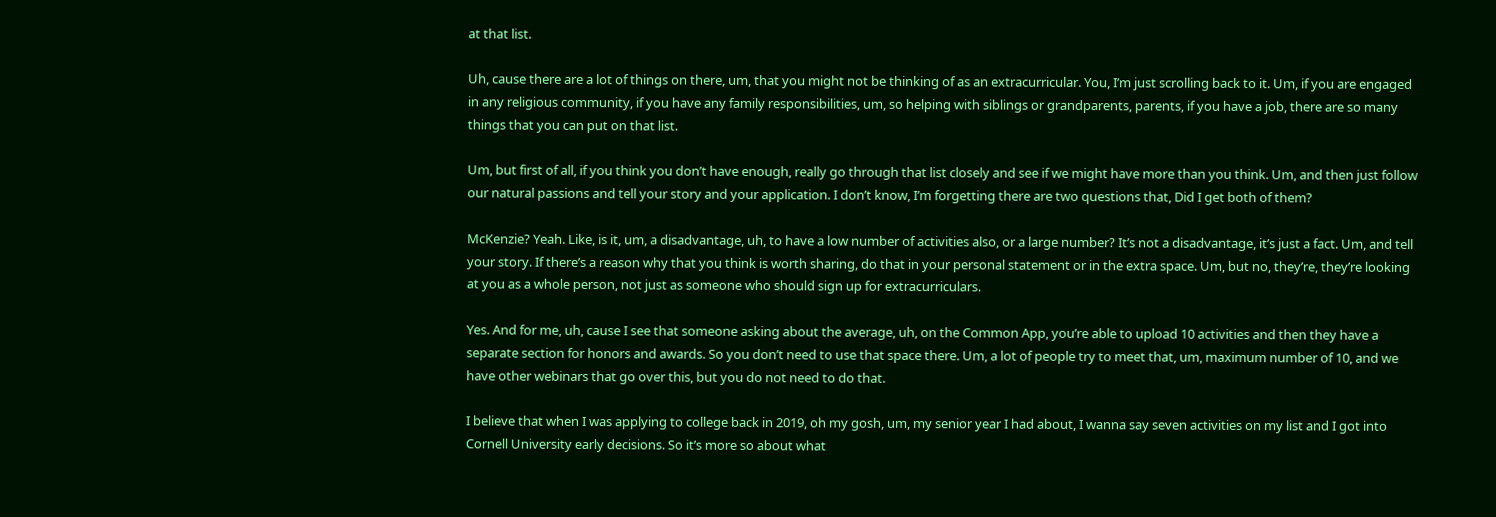at that list.

Uh, cause there are a lot of things on there, um, that you might not be thinking of as an extracurricular. You, I’m just scrolling back to it. Um, if you are engaged in any religious community, if you have any family responsibilities, um, so helping with siblings or grandparents, parents, if you have a job, there are so many things that you can put on that list.

Um, but first of all, if you think you don’t have enough, really go through that list closely and see if we might have more than you think. Um, and then just follow our natural passions and tell your story and your application. I don’t know, I’m forgetting there are two questions that, Did I get both of them?

McKenzie? Yeah. Like, is it, um, a disadvantage, uh, to have a low number of activities also, or a large number? It’s not a disadvantage, it’s just a fact. Um, and tell your story. If there’s a reason why that you think is worth sharing, do that in your personal statement or in the extra space. Um, but no, they’re, they’re looking at you as a whole person, not just as someone who should sign up for extracurriculars.

Yes. And for me, uh, cause I see that someone asking about the average, uh, on the Common App, you’re able to upload 10 activities and then they have a separate section for honors and awards. So you don’t need to use that space there. Um, a lot of people try to meet that, um, maximum number of 10, and we have other webinars that go over this, but you do not need to do that.

I believe that when I was applying to college back in 2019, oh my gosh, um, my senior year I had about, I wanna say seven activities on my list and I got into Cornell University early decisions. So it’s more so about what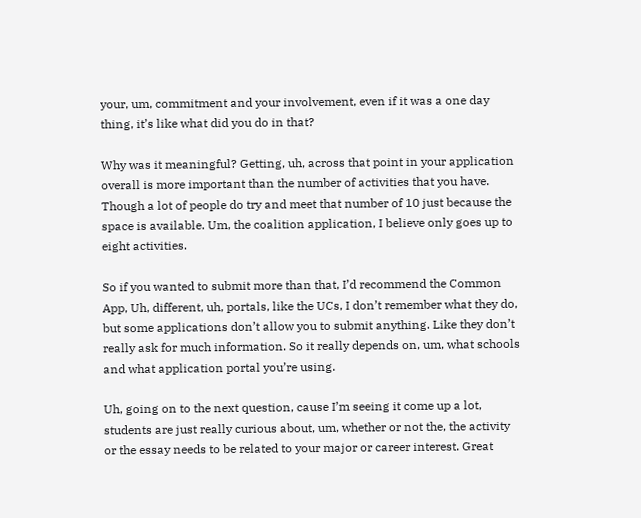your, um, commitment and your involvement, even if it was a one day thing, it’s like what did you do in that?

Why was it meaningful? Getting, uh, across that point in your application overall is more important than the number of activities that you have. Though a lot of people do try and meet that number of 10 just because the space is available. Um, the coalition application, I believe only goes up to eight activities.

So if you wanted to submit more than that, I’d recommend the Common App, Uh, different, uh, portals, like the UCs, I don’t remember what they do, but some applications don’t allow you to submit anything. Like they don’t really ask for much information. So it really depends on, um, what schools and what application portal you’re using.

Uh, going on to the next question, cause I’m seeing it come up a lot, students are just really curious about, um, whether or not the, the activity or the essay needs to be related to your major or career interest. Great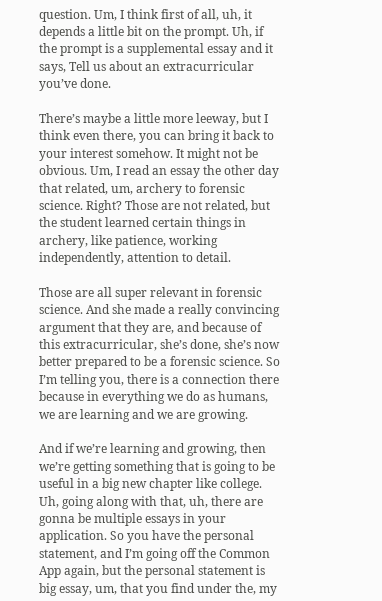question. Um, I think first of all, uh, it depends a little bit on the prompt. Uh, if the prompt is a supplemental essay and it says, Tell us about an extracurricular you’ve done.

There’s maybe a little more leeway, but I think even there, you can bring it back to your interest somehow. It might not be obvious. Um, I read an essay the other day that related, um, archery to forensic science. Right? Those are not related, but the student learned certain things in archery, like patience, working independently, attention to detail.

Those are all super relevant in forensic science. And she made a really convincing argument that they are, and because of this extracurricular, she’s done, she’s now better prepared to be a forensic science. So I’m telling you, there is a connection there because in everything we do as humans, we are learning and we are growing.

And if we’re learning and growing, then we’re getting something that is going to be useful in a big new chapter like college. Uh, going along with that, uh, there are gonna be multiple essays in your application. So you have the personal statement, and I’m going off the Common App again, but the personal statement is big essay, um, that you find under the, my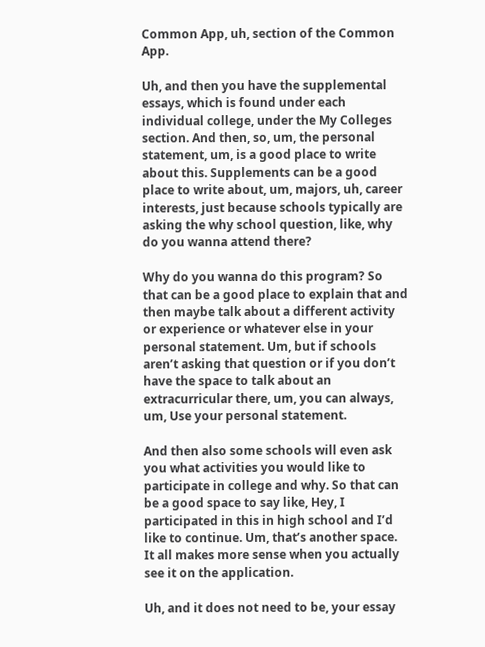Common App, uh, section of the Common App.

Uh, and then you have the supplemental essays, which is found under each individual college, under the My Colleges section. And then, so, um, the personal statement, um, is a good place to write about this. Supplements can be a good place to write about, um, majors, uh, career interests, just because schools typically are asking the why school question, like, why do you wanna attend there?

Why do you wanna do this program? So that can be a good place to explain that and then maybe talk about a different activity or experience or whatever else in your personal statement. Um, but if schools aren’t asking that question or if you don’t have the space to talk about an extracurricular there, um, you can always, um, Use your personal statement.

And then also some schools will even ask you what activities you would like to participate in college and why. So that can be a good space to say like, Hey, I participated in this in high school and I’d like to continue. Um, that’s another space. It all makes more sense when you actually see it on the application.

Uh, and it does not need to be, your essay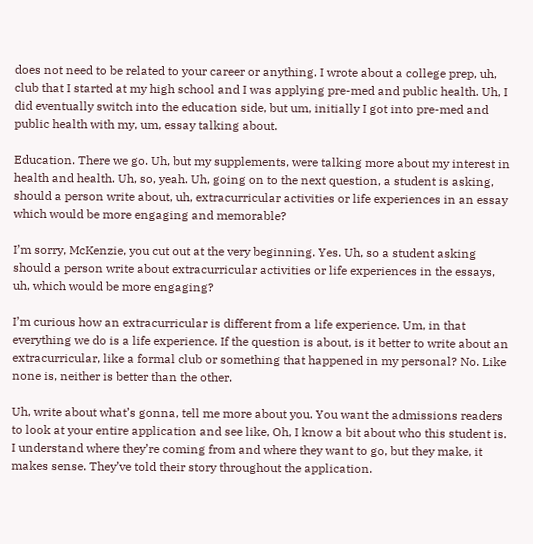does not need to be related to your career or anything. I wrote about a college prep, uh, club that I started at my high school and I was applying pre-med and public health. Uh, I did eventually switch into the education side, but um, initially I got into pre-med and public health with my, um, essay talking about.

Education. There we go. Uh, but my supplements, were talking more about my interest in health and health. Uh, so, yeah. Uh, going on to the next question, a student is asking, should a person write about, uh, extracurricular activities or life experiences in an essay which would be more engaging and memorable?

I’m sorry, McKenzie, you cut out at the very beginning. Yes. Uh, so a student asking should a person write about extracurricular activities or life experiences in the essays, uh, which would be more engaging?

I’m curious how an extracurricular is different from a life experience. Um, in that everything we do is a life experience. If the question is about, is it better to write about an extracurricular, like a formal club or something that happened in my personal? No. Like none is, neither is better than the other.

Uh, write about what’s gonna, tell me more about you. You want the admissions readers to look at your entire application and see like, Oh, I know a bit about who this student is. I understand where they’re coming from and where they want to go, but they make, it makes sense. They’ve told their story throughout the application.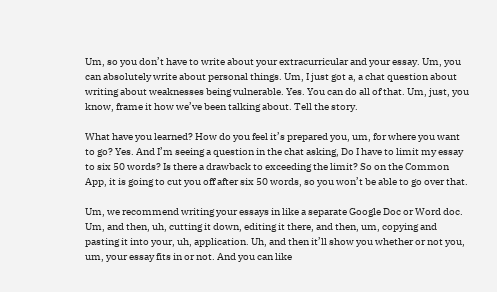Um, so you don’t have to write about your extracurricular and your essay. Um, you can absolutely write about personal things. Um, I just got a, a chat question about writing about weaknesses being vulnerable. Yes. You can do all of that. Um, just, you know, frame it how we’ve been talking about. Tell the story.

What have you learned? How do you feel it’s prepared you, um, for where you want to go? Yes. And I’m seeing a question in the chat asking, Do I have to limit my essay to six 50 words? Is there a drawback to exceeding the limit? So on the Common App, it is going to cut you off after six 50 words, so you won’t be able to go over that.

Um, we recommend writing your essays in like a separate Google Doc or Word doc. Um, and then, uh, cutting it down, editing it there, and then, um, copying and pasting it into your, uh, application. Uh, and then it’ll show you whether or not you, um, your essay fits in or not. And you can like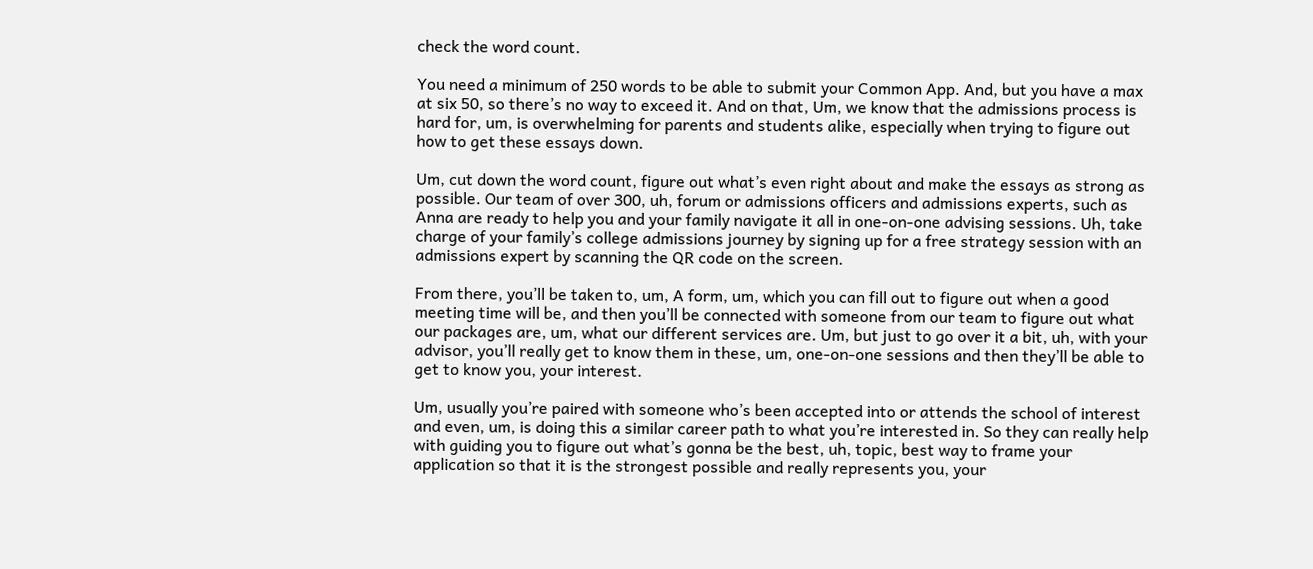check the word count.

You need a minimum of 250 words to be able to submit your Common App. And, but you have a max at six 50, so there’s no way to exceed it. And on that, Um, we know that the admissions process is hard for, um, is overwhelming for parents and students alike, especially when trying to figure out how to get these essays down.

Um, cut down the word count, figure out what’s even right about and make the essays as strong as possible. Our team of over 300, uh, forum or admissions officers and admissions experts, such as Anna are ready to help you and your family navigate it all in one-on-one advising sessions. Uh, take charge of your family’s college admissions journey by signing up for a free strategy session with an admissions expert by scanning the QR code on the screen.

From there, you’ll be taken to, um, A form, um, which you can fill out to figure out when a good meeting time will be, and then you’ll be connected with someone from our team to figure out what our packages are, um, what our different services are. Um, but just to go over it a bit, uh, with your advisor, you’ll really get to know them in these, um, one-on-one sessions and then they’ll be able to get to know you, your interest.

Um, usually you’re paired with someone who’s been accepted into or attends the school of interest and even, um, is doing this a similar career path to what you’re interested in. So they can really help with guiding you to figure out what’s gonna be the best, uh, topic, best way to frame your application so that it is the strongest possible and really represents you, your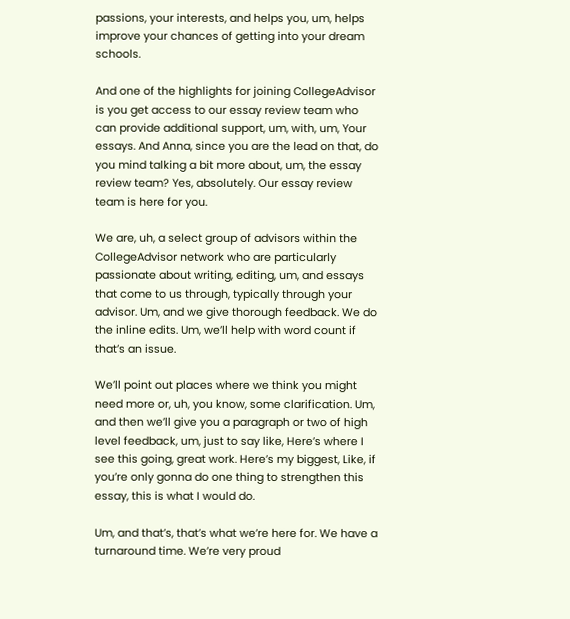passions, your interests, and helps you, um, helps improve your chances of getting into your dream schools.

And one of the highlights for joining CollegeAdvisor is you get access to our essay review team who can provide additional support, um, with, um, Your essays. And Anna, since you are the lead on that, do you mind talking a bit more about, um, the essay review team? Yes, absolutely. Our essay review team is here for you.

We are, uh, a select group of advisors within the CollegeAdvisor network who are particularly passionate about writing, editing, um, and essays that come to us through, typically through your advisor. Um, and we give thorough feedback. We do the inline edits. Um, we’ll help with word count if that’s an issue.

We’ll point out places where we think you might need more or, uh, you know, some clarification. Um, and then we’ll give you a paragraph or two of high level feedback, um, just to say like, Here’s where I see this going, great work. Here’s my biggest, Like, if you’re only gonna do one thing to strengthen this essay, this is what I would do.

Um, and that’s, that’s what we’re here for. We have a turnaround time. We’re very proud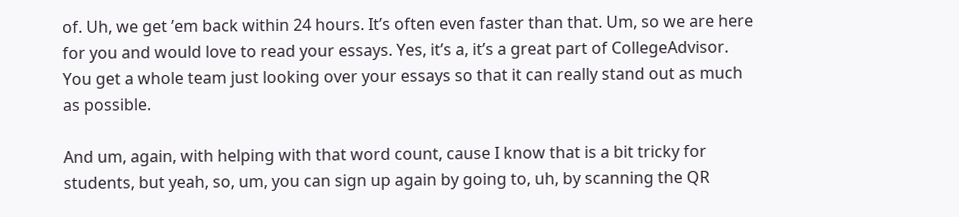of. Uh, we get ’em back within 24 hours. It’s often even faster than that. Um, so we are here for you and would love to read your essays. Yes, it’s a, it’s a great part of CollegeAdvisor. You get a whole team just looking over your essays so that it can really stand out as much as possible.

And um, again, with helping with that word count, cause I know that is a bit tricky for students, but yeah, so, um, you can sign up again by going to, uh, by scanning the QR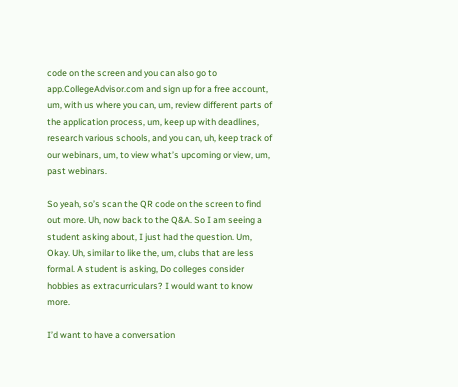code on the screen and you can also go to app.CollegeAdvisor.com and sign up for a free account, um, with us where you can, um, review different parts of the application process, um, keep up with deadlines, research various schools, and you can, uh, keep track of our webinars, um, to view what’s upcoming or view, um, past webinars.

So yeah, so’s scan the QR code on the screen to find out more. Uh, now back to the Q&A. So I am seeing a student asking about, I just had the question. Um, Okay. Uh, similar to like the, um, clubs that are less formal. A student is asking, Do colleges consider hobbies as extracurriculars? I would want to know more.

I’d want to have a conversation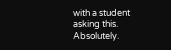with a student asking this. Absolutely.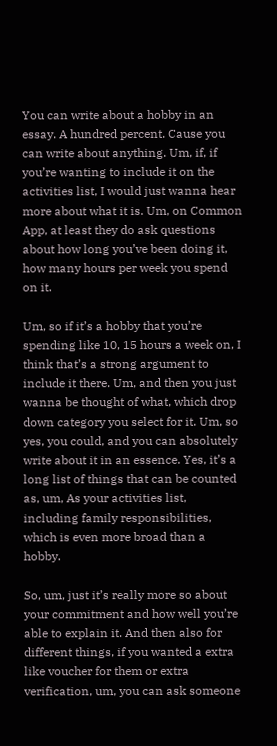You can write about a hobby in an essay. A hundred percent. Cause you can write about anything. Um, if, if you’re wanting to include it on the activities list, I would just wanna hear more about what it is. Um, on Common App, at least they do ask questions about how long you’ve been doing it, how many hours per week you spend on it.

Um, so if it’s a hobby that you’re spending like 10, 15 hours a week on, I think that’s a strong argument to include it there. Um, and then you just wanna be thought of what, which drop down category you select for it. Um, so yes, you could, and you can absolutely write about it in an essence. Yes, it’s a long list of things that can be counted as, um, As your activities list, including family responsibilities, which is even more broad than a hobby.

So, um, just it’s really more so about your commitment and how well you’re able to explain it. And then also for different things, if you wanted a extra like voucher for them or extra verification, um, you can ask someone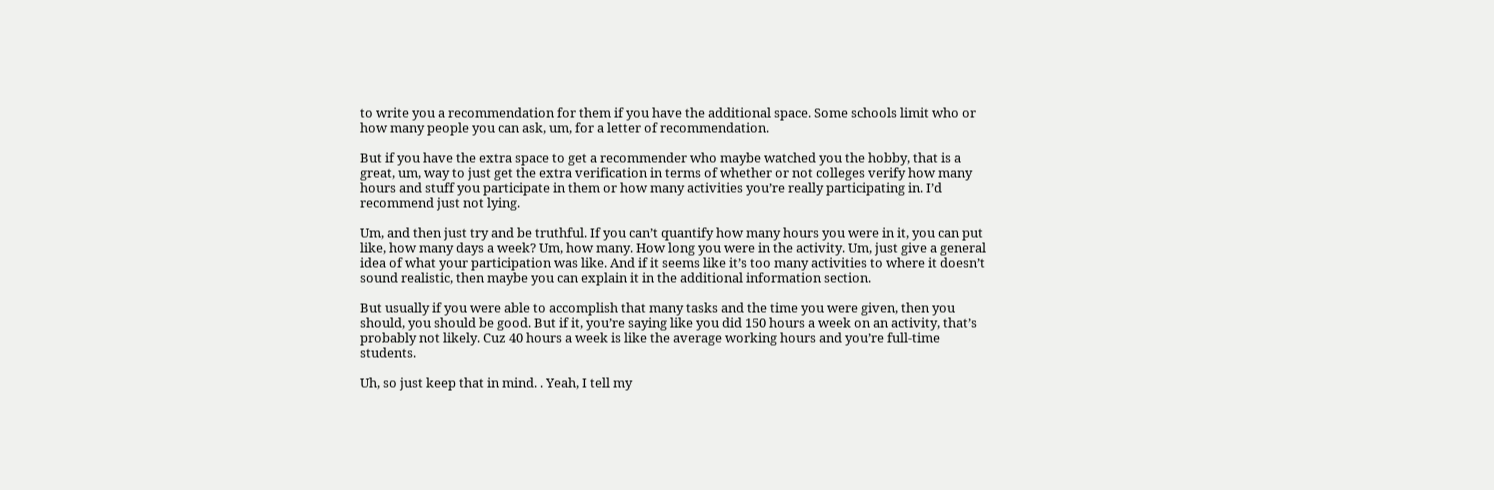to write you a recommendation for them if you have the additional space. Some schools limit who or how many people you can ask, um, for a letter of recommendation.

But if you have the extra space to get a recommender who maybe watched you the hobby, that is a great, um, way to just get the extra verification in terms of whether or not colleges verify how many hours and stuff you participate in them or how many activities you’re really participating in. I’d recommend just not lying.

Um, and then just try and be truthful. If you can’t quantify how many hours you were in it, you can put like, how many days a week? Um, how many. How long you were in the activity. Um, just give a general idea of what your participation was like. And if it seems like it’s too many activities to where it doesn’t sound realistic, then maybe you can explain it in the additional information section.

But usually if you were able to accomplish that many tasks and the time you were given, then you should, you should be good. But if it, you’re saying like you did 150 hours a week on an activity, that’s probably not likely. Cuz 40 hours a week is like the average working hours and you’re full-time students.

Uh, so just keep that in mind. . Yeah, I tell my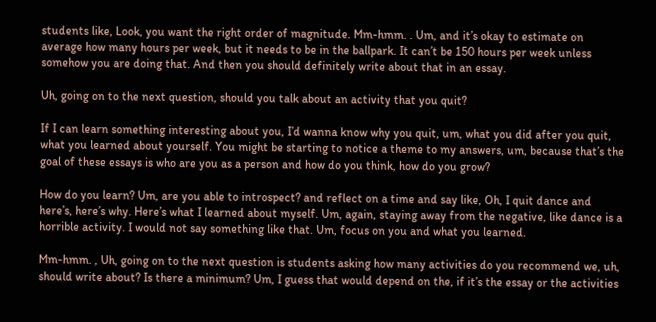students like, Look, you want the right order of magnitude. Mm-hmm. . Um, and it’s okay to estimate on average how many hours per week, but it needs to be in the ballpark. It can’t be 150 hours per week unless somehow you are doing that. And then you should definitely write about that in an essay.

Uh, going on to the next question, should you talk about an activity that you quit?

If I can learn something interesting about you, I’d wanna know why you quit, um, what you did after you quit, what you learned about yourself. You might be starting to notice a theme to my answers, um, because that’s the goal of these essays is who are you as a person and how do you think, how do you grow?

How do you learn? Um, are you able to introspect? and reflect on a time and say like, Oh, I quit dance and here’s, here’s why. Here’s what I learned about myself. Um, again, staying away from the negative, like dance is a horrible activity. I would not say something like that. Um, focus on you and what you learned.

Mm-hmm. , Uh, going on to the next question is students asking how many activities do you recommend we, uh, should write about? Is there a minimum? Um, I guess that would depend on the, if it’s the essay or the activities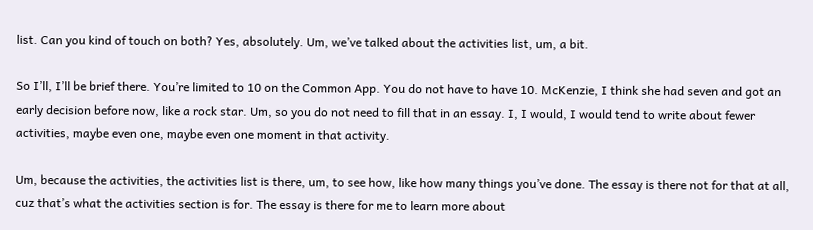list. Can you kind of touch on both? Yes, absolutely. Um, we’ve talked about the activities list, um, a bit.

So I’ll, I’ll be brief there. You’re limited to 10 on the Common App. You do not have to have 10. McKenzie, I think she had seven and got an early decision before now, like a rock star. Um, so you do not need to fill that in an essay. I, I would, I would tend to write about fewer activities, maybe even one, maybe even one moment in that activity.

Um, because the activities, the activities list is there, um, to see how, like how many things you’ve done. The essay is there not for that at all, cuz that’s what the activities section is for. The essay is there for me to learn more about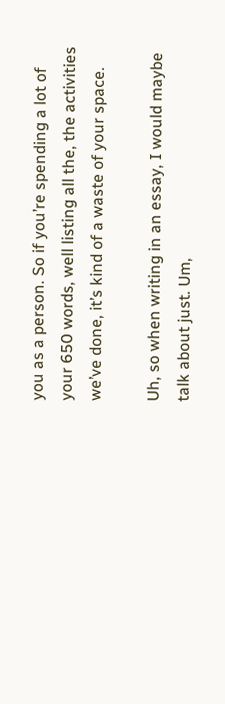you as a person. So if you’re spending a lot of your 650 words, well listing all the, the activities we’ve done, it’s kind of a waste of your space.

Uh, so when writing in an essay, I would maybe talk about just. Um,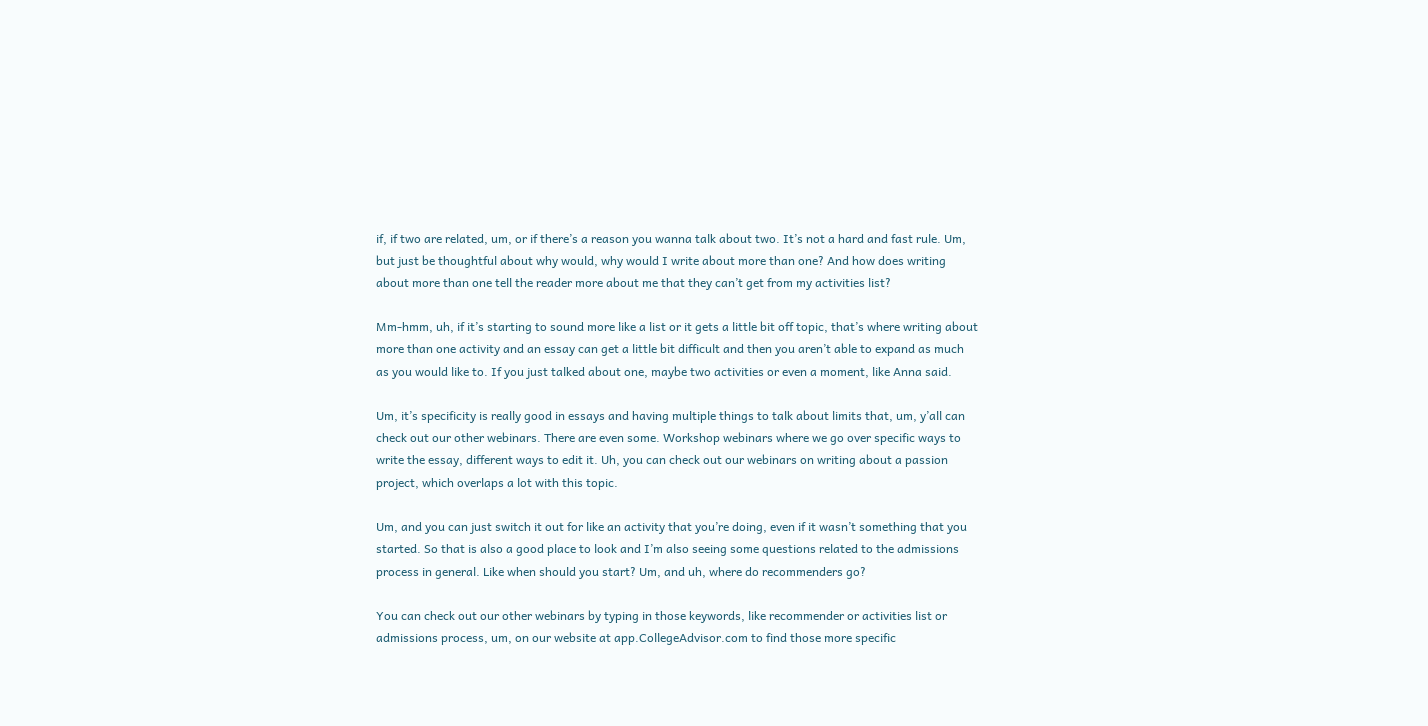if, if two are related, um, or if there’s a reason you wanna talk about two. It’s not a hard and fast rule. Um, but just be thoughtful about why would, why would I write about more than one? And how does writing about more than one tell the reader more about me that they can’t get from my activities list?

Mm-hmm, uh, if it’s starting to sound more like a list or it gets a little bit off topic, that’s where writing about more than one activity and an essay can get a little bit difficult and then you aren’t able to expand as much as you would like to. If you just talked about one, maybe two activities or even a moment, like Anna said.

Um, it’s specificity is really good in essays and having multiple things to talk about limits that, um, y’all can check out our other webinars. There are even some. Workshop webinars where we go over specific ways to write the essay, different ways to edit it. Uh, you can check out our webinars on writing about a passion project, which overlaps a lot with this topic.

Um, and you can just switch it out for like an activity that you’re doing, even if it wasn’t something that you started. So that is also a good place to look and I’m also seeing some questions related to the admissions process in general. Like when should you start? Um, and uh, where do recommenders go?

You can check out our other webinars by typing in those keywords, like recommender or activities list or admissions process, um, on our website at app.CollegeAdvisor.com to find those more specific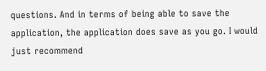questions. And in terms of being able to save the application, the application does save as you go. I would just recommend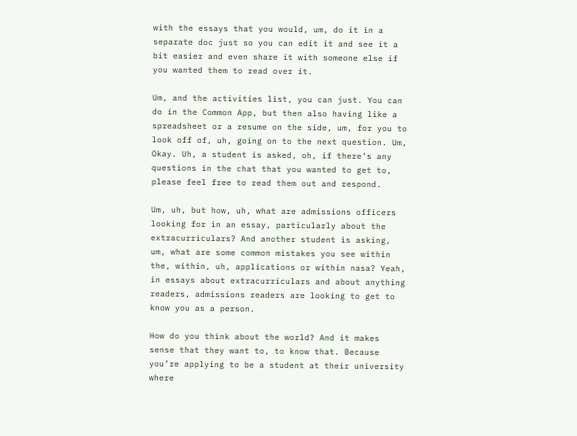with the essays that you would, um, do it in a separate doc just so you can edit it and see it a bit easier and even share it with someone else if you wanted them to read over it.

Um, and the activities list, you can just. You can do in the Common App, but then also having like a spreadsheet or a resume on the side, um, for you to look off of, uh, going on to the next question. Um, Okay. Uh, a student is asked, oh, if there’s any questions in the chat that you wanted to get to, please feel free to read them out and respond.

Um, uh, but how, uh, what are admissions officers looking for in an essay, particularly about the extracurriculars? And another student is asking, um, what are some common mistakes you see within the, within, uh, applications or within nasa? Yeah, in essays about extracurriculars and about anything readers, admissions readers are looking to get to know you as a person.

How do you think about the world? And it makes sense that they want to, to know that. Because you’re applying to be a student at their university where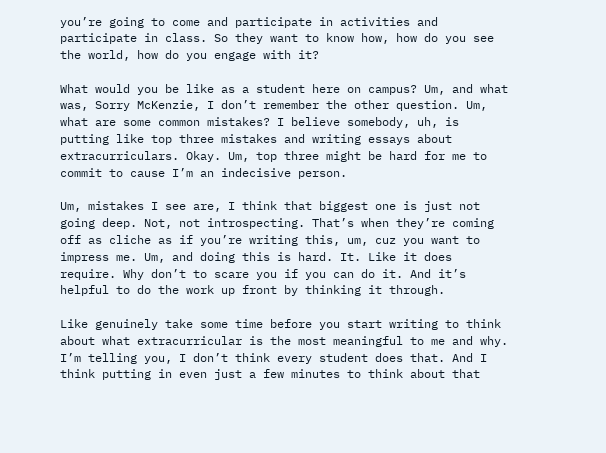you’re going to come and participate in activities and participate in class. So they want to know how, how do you see the world, how do you engage with it?

What would you be like as a student here on campus? Um, and what was, Sorry McKenzie, I don’t remember the other question. Um, what are some common mistakes? I believe somebody, uh, is putting like top three mistakes and writing essays about extracurriculars. Okay. Um, top three might be hard for me to commit to cause I’m an indecisive person.

Um, mistakes I see are, I think that biggest one is just not going deep. Not, not introspecting. That’s when they’re coming off as cliche as if you’re writing this, um, cuz you want to impress me. Um, and doing this is hard. It. Like it does require. Why don’t to scare you if you can do it. And it’s helpful to do the work up front by thinking it through.

Like genuinely take some time before you start writing to think about what extracurricular is the most meaningful to me and why. I’m telling you, I don’t think every student does that. And I think putting in even just a few minutes to think about that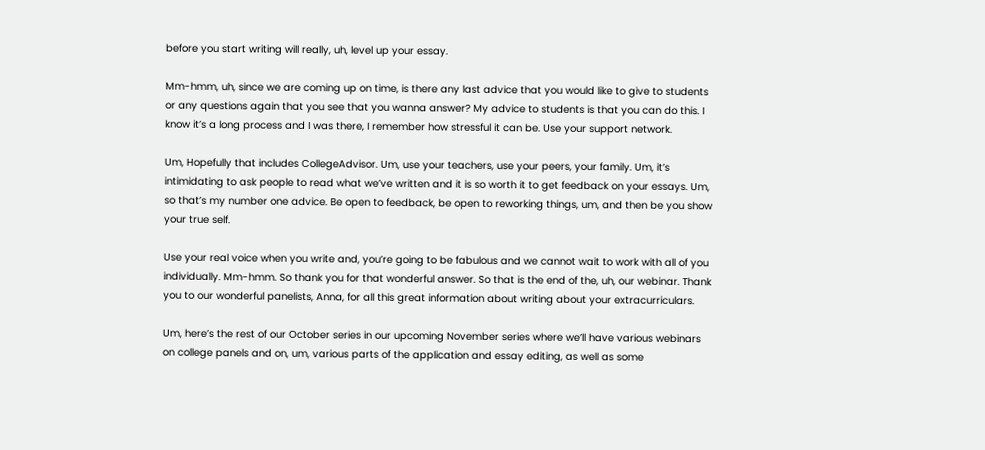before you start writing will really, uh, level up your essay.

Mm-hmm, uh, since we are coming up on time, is there any last advice that you would like to give to students or any questions again that you see that you wanna answer? My advice to students is that you can do this. I know it’s a long process and I was there, I remember how stressful it can be. Use your support network.

Um, Hopefully that includes CollegeAdvisor. Um, use your teachers, use your peers, your family. Um, it’s intimidating to ask people to read what we’ve written and it is so worth it to get feedback on your essays. Um, so that’s my number one advice. Be open to feedback, be open to reworking things, um, and then be you show your true self.

Use your real voice when you write and, you’re going to be fabulous and we cannot wait to work with all of you individually. Mm-hmm. So thank you for that wonderful answer. So that is the end of the, uh, our webinar. Thank you to our wonderful panelists, Anna, for all this great information about writing about your extracurriculars.

Um, here’s the rest of our October series in our upcoming November series where we’ll have various webinars on college panels and on, um, various parts of the application and essay editing, as well as some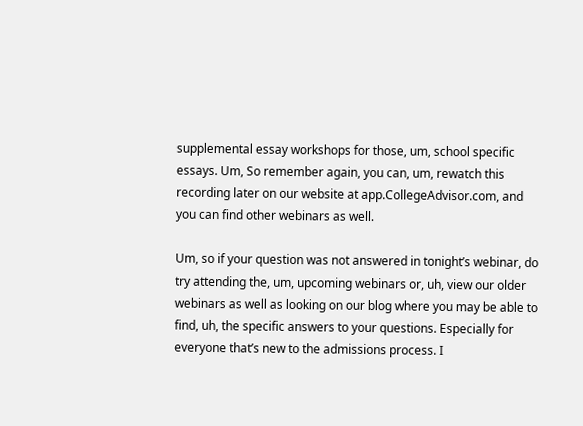supplemental essay workshops for those, um, school specific essays. Um, So remember again, you can, um, rewatch this recording later on our website at app.CollegeAdvisor.com, and you can find other webinars as well.

Um, so if your question was not answered in tonight’s webinar, do try attending the, um, upcoming webinars or, uh, view our older webinars as well as looking on our blog where you may be able to find, uh, the specific answers to your questions. Especially for everyone that’s new to the admissions process. I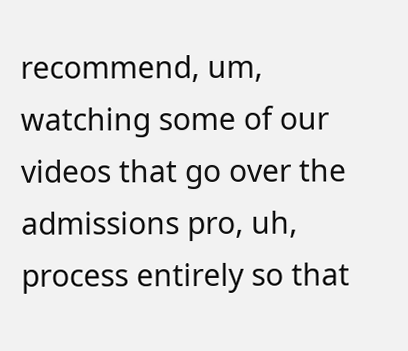recommend, um, watching some of our videos that go over the admissions pro, uh, process entirely so that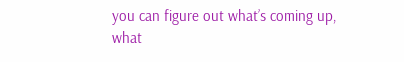you can figure out what’s coming up, what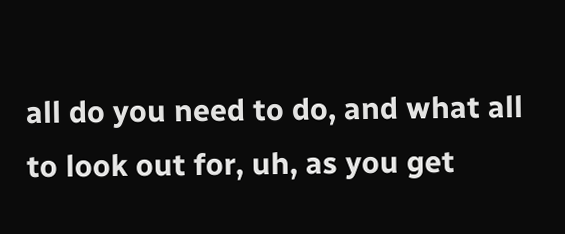all do you need to do, and what all to look out for, uh, as you get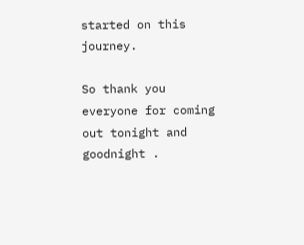started on this journey.

So thank you everyone for coming out tonight and goodnight .